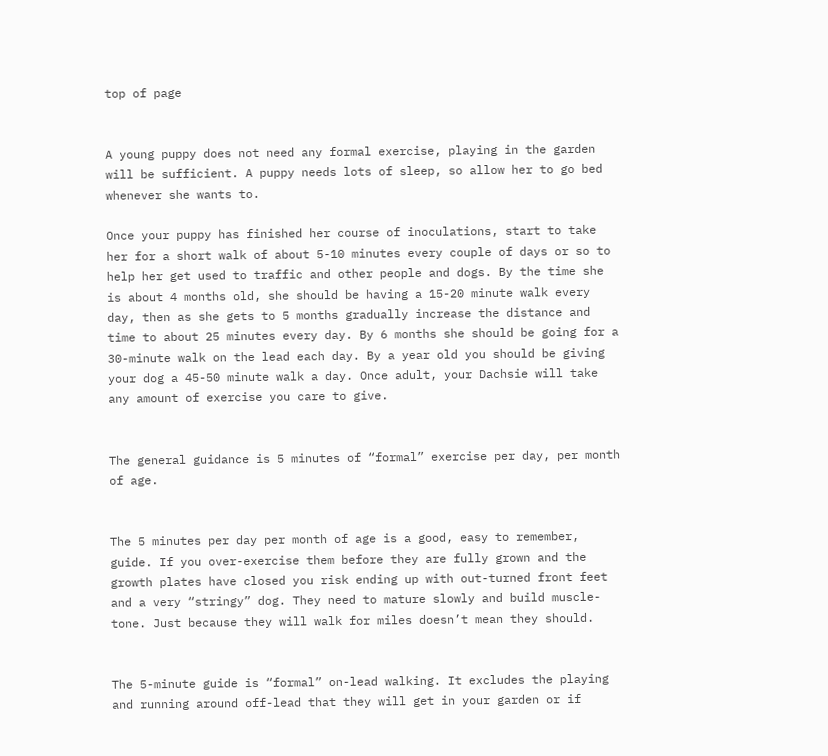top of page


A young puppy does not need any formal exercise, playing in the garden will be sufficient. A puppy needs lots of sleep, so allow her to go bed whenever she wants to.

Once your puppy has finished her course of inoculations, start to take her for a short walk of about 5-10 minutes every couple of days or so to help her get used to traffic and other people and dogs. By the time she is about 4 months old, she should be having a 15-20 minute walk every day, then as she gets to 5 months gradually increase the distance and time to about 25 minutes every day. By 6 months she should be going for a 30-minute walk on the lead each day. By a year old you should be giving your dog a 45-50 minute walk a day. Once adult, your Dachsie will take any amount of exercise you care to give.


The general guidance is 5 minutes of “formal” exercise per day, per month of age.


The 5 minutes per day per month of age is a good, easy to remember, guide. If you over-exercise them before they are fully grown and the growth plates have closed you risk ending up with out-turned front feet and a very “stringy” dog. They need to mature slowly and build muscle-tone. Just because they will walk for miles doesn’t mean they should.


The 5-minute guide is “formal” on-lead walking. It excludes the playing and running around off-lead that they will get in your garden or if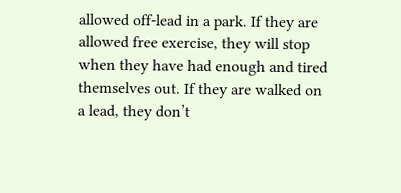allowed off-lead in a park. If they are allowed free exercise, they will stop when they have had enough and tired themselves out. If they are walked on a lead, they don’t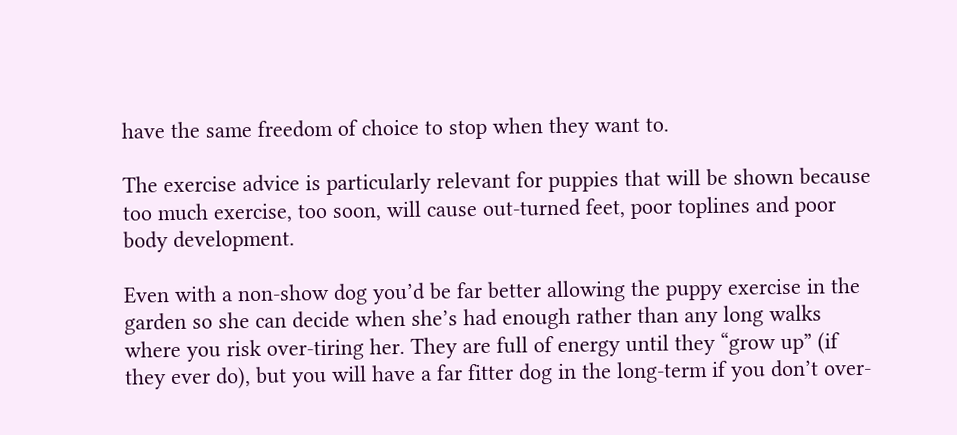have the same freedom of choice to stop when they want to.

The exercise advice is particularly relevant for puppies that will be shown because too much exercise, too soon, will cause out-turned feet, poor toplines and poor body development.

Even with a non-show dog you’d be far better allowing the puppy exercise in the garden so she can decide when she’s had enough rather than any long walks where you risk over-tiring her. They are full of energy until they “grow up” (if they ever do), but you will have a far fitter dog in the long-term if you don’t over-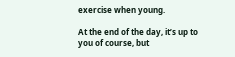exercise when young.

At the end of the day, it’s up to you of course, but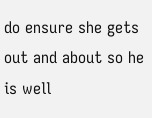do ensure she gets out and about so he is well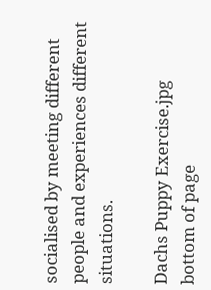socialised by meeting different people and experiences different situations.

Dachs Puppy Exercise.jpg
bottom of page